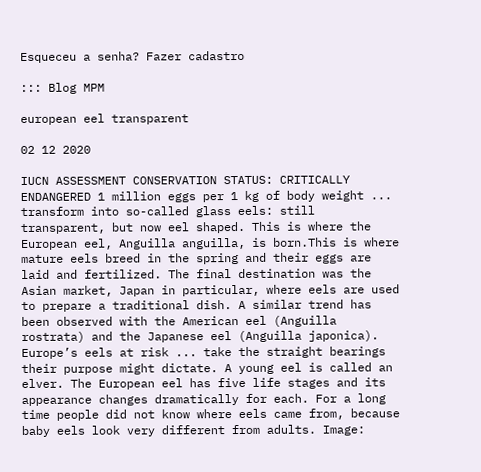Esqueceu a senha? Fazer cadastro

::: Blog MPM

european eel transparent

02 12 2020

IUCN ASSESSMENT CONSERVATION STATUS: CRITICALLY ENDANGERED 1 million eggs per 1 kg of body weight ... transform into so-called glass eels: still transparent, but now eel shaped. This is where the European eel, Anguilla anguilla, is born.This is where mature eels breed in the spring and their eggs are laid and fertilized. The final destination was the Asian market, Japan in particular, where eels are used to prepare a traditional dish. A similar trend has been observed with the American eel (Anguilla rostrata) and the Japanese eel (Anguilla japonica). Europe’s eels at risk ... take the straight bearings their purpose might dictate. A young eel is called an elver. The European eel has five life stages and its appearance changes dramatically for each. For a long time people did not know where eels came from, because baby eels look very different from adults. Image: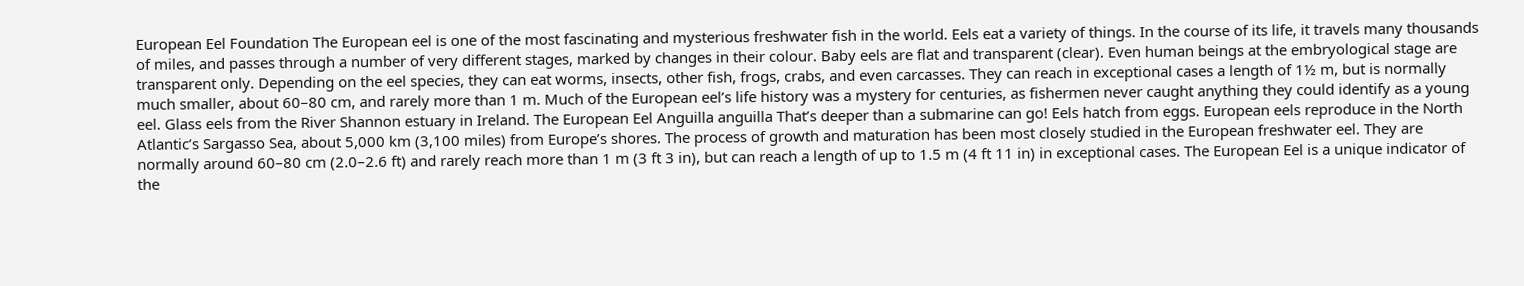European Eel Foundation The European eel is one of the most fascinating and mysterious freshwater fish in the world. Eels eat a variety of things. In the course of its life, it travels many thousands of miles, and passes through a number of very different stages, marked by changes in their colour. Baby eels are flat and transparent (clear). Even human beings at the embryological stage are transparent only. Depending on the eel species, they can eat worms, insects, other fish, frogs, crabs, and even carcasses. They can reach in exceptional cases a length of 1½ m, but is normally much smaller, about 60–80 cm, and rarely more than 1 m. Much of the European eel’s life history was a mystery for centuries, as fishermen never caught anything they could identify as a young eel. Glass eels from the River Shannon estuary in Ireland. The European Eel Anguilla anguilla That’s deeper than a submarine can go! Eels hatch from eggs. European eels reproduce in the North Atlantic’s Sargasso Sea, about 5,000 km (3,100 miles) from Europe’s shores. The process of growth and maturation has been most closely studied in the European freshwater eel. They are normally around 60–80 cm (2.0–2.6 ft) and rarely reach more than 1 m (3 ft 3 in), but can reach a length of up to 1.5 m (4 ft 11 in) in exceptional cases. The European Eel is a unique indicator of the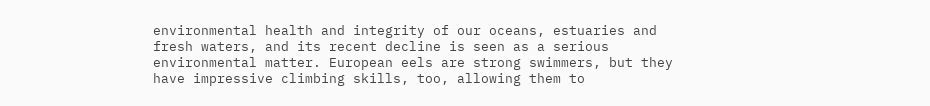environmental health and integrity of our oceans, estuaries and fresh waters, and its recent decline is seen as a serious environmental matter. European eels are strong swimmers, but they have impressive climbing skills, too, allowing them to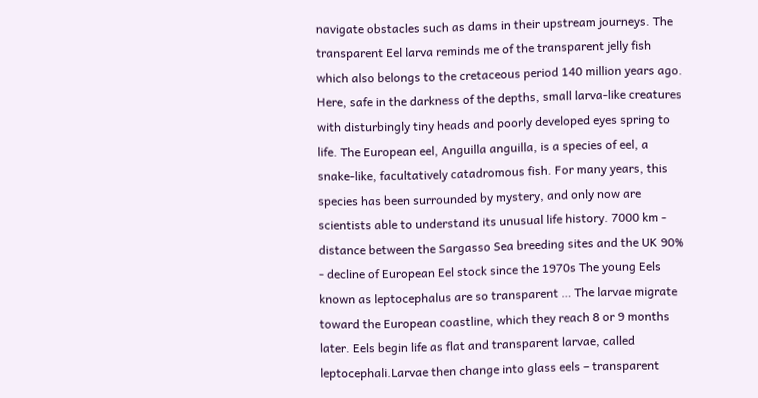navigate obstacles such as dams in their upstream journeys. The transparent Eel larva reminds me of the transparent jelly fish which also belongs to the cretaceous period 140 million years ago. Here, safe in the darkness of the depths, small larva-like creatures with disturbingly tiny heads and poorly developed eyes spring to life. The European eel, Anguilla anguilla, is a species of eel, a snake-like, facultatively catadromous fish. For many years, this species has been surrounded by mystery, and only now are scientists able to understand its unusual life history. 7000 km - distance between the Sargasso Sea breeding sites and the UK 90% - decline of European Eel stock since the 1970s The young Eels known as leptocephalus are so transparent … The larvae migrate toward the European coastline, which they reach 8 or 9 months later. Eels begin life as flat and transparent larvae, called leptocephali.Larvae then change into glass eels – transparent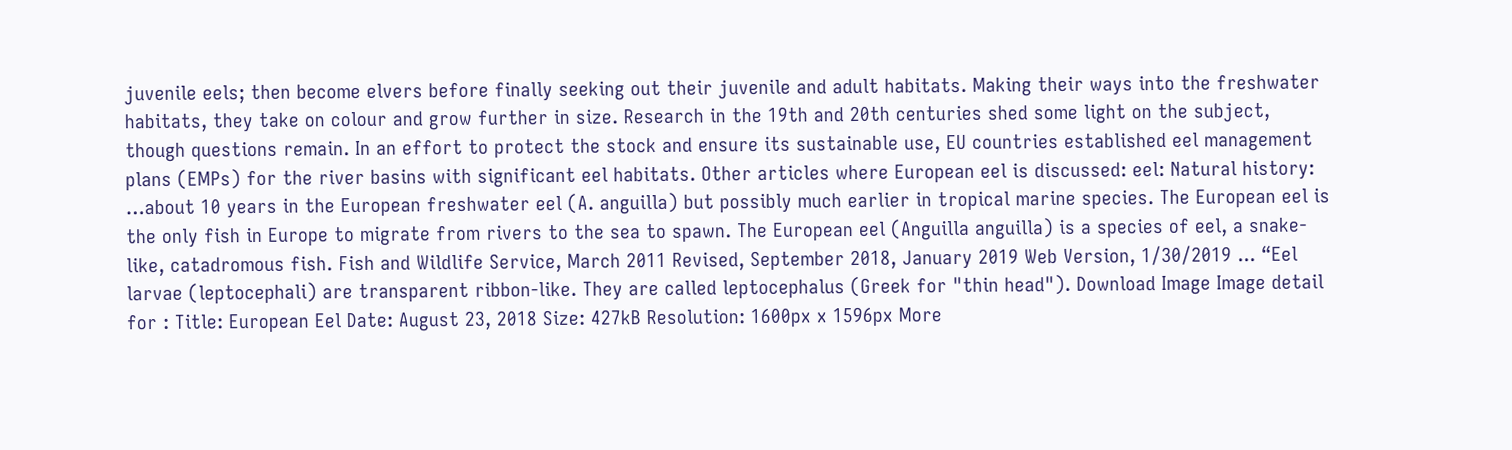juvenile eels; then become elvers before finally seeking out their juvenile and adult habitats. Making their ways into the freshwater habitats, they take on colour and grow further in size. Research in the 19th and 20th centuries shed some light on the subject, though questions remain. In an effort to protect the stock and ensure its sustainable use, EU countries established eel management plans (EMPs) for the river basins with significant eel habitats. Other articles where European eel is discussed: eel: Natural history: …about 10 years in the European freshwater eel (A. anguilla) but possibly much earlier in tropical marine species. The European eel is the only fish in Europe to migrate from rivers to the sea to spawn. The European eel (Anguilla anguilla) is a species of eel, a snake-like, catadromous fish. Fish and Wildlife Service, March 2011 Revised, September 2018, January 2019 Web Version, 1/30/2019 ... “Eel larvae (leptocephali) are transparent ribbon-like. They are called leptocephalus (Greek for "thin head"). Download Image Image detail for : Title: European Eel Date: August 23, 2018 Size: 427kB Resolution: 1600px x 1596px More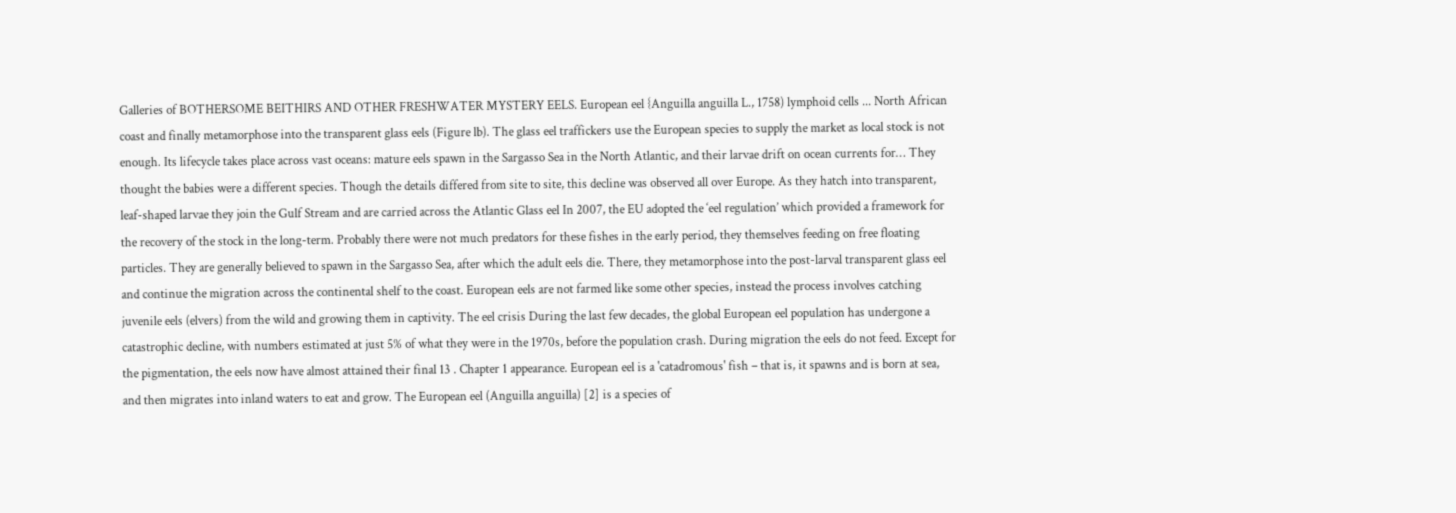Galleries of BOTHERSOME BEITHIRS AND OTHER FRESHWATER MYSTERY EELS. European eel {Anguilla anguilla L., 1758) lymphoid cells ... North African coast and finally metamorphose into the transparent glass eels (Figure lb). The glass eel traffickers use the European species to supply the market as local stock is not enough. Its lifecycle takes place across vast oceans: mature eels spawn in the Sargasso Sea in the North Atlantic, and their larvae drift on ocean currents for… They thought the babies were a different species. Though the details differed from site to site, this decline was observed all over Europe. As they hatch into transparent, leaf-shaped larvae they join the Gulf Stream and are carried across the Atlantic Glass eel In 2007, the EU adopted the ‘eel regulation’ which provided a framework for the recovery of the stock in the long-term. Probably there were not much predators for these fishes in the early period, they themselves feeding on free floating particles. They are generally believed to spawn in the Sargasso Sea, after which the adult eels die. There, they metamorphose into the post-larval transparent glass eel and continue the migration across the continental shelf to the coast. European eels are not farmed like some other species, instead the process involves catching juvenile eels (elvers) from the wild and growing them in captivity. The eel crisis During the last few decades, the global European eel population has undergone a catastrophic decline, with numbers estimated at just 5% of what they were in the 1970s, before the population crash. During migration the eels do not feed. Except for the pigmentation, the eels now have almost attained their final 13 . Chapter 1 appearance. European eel is a 'catadromous' fish – that is, it spawns and is born at sea, and then migrates into inland waters to eat and grow. The European eel (Anguilla anguilla) [2] is a species of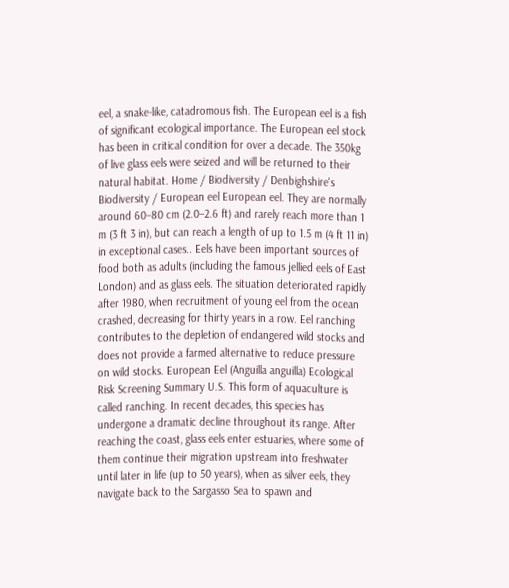eel, a snake-like, catadromous fish. The European eel is a fish of significant ecological importance. The European eel stock has been in critical condition for over a decade. The 350kg of live glass eels were seized and will be returned to their natural habitat. Home / Biodiversity / Denbighshire's Biodiversity / European eel European eel. They are normally around 60–80 cm (2.0–2.6 ft) and rarely reach more than 1 m (3 ft 3 in), but can reach a length of up to 1.5 m (4 ft 11 in) in exceptional cases.. Eels have been important sources of food both as adults (including the famous jellied eels of East London) and as glass eels. The situation deteriorated rapidly after 1980, when recruitment of young eel from the ocean crashed, decreasing for thirty years in a row. Eel ranching contributes to the depletion of endangered wild stocks and does not provide a farmed alternative to reduce pressure on wild stocks. European Eel (Anguilla anguilla) Ecological Risk Screening Summary U.S. This form of aquaculture is called ranching. In recent decades, this species has undergone a dramatic decline throughout its range. After reaching the coast, glass eels enter estuaries, where some of them continue their migration upstream into freshwater until later in life (up to 50 years), when as silver eels, they navigate back to the Sargasso Sea to spawn and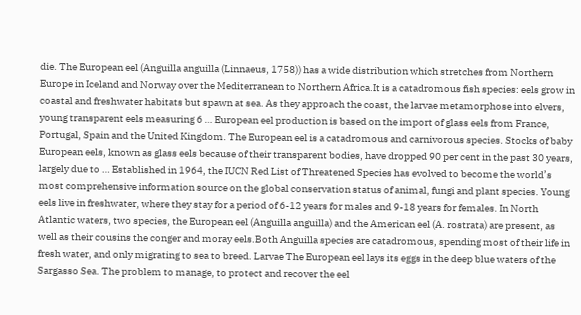die. The European eel (Anguilla anguilla (Linnaeus, 1758)) has a wide distribution which stretches from Northern Europe in Iceland and Norway over the Mediterranean to Northern Africa.It is a catadromous fish species: eels grow in coastal and freshwater habitats but spawn at sea. As they approach the coast, the larvae metamorphose into elvers, young transparent eels measuring 6 … European eel production is based on the import of glass eels from France, Portugal, Spain and the United Kingdom. The European eel is a catadromous and carnivorous species. Stocks of baby European eels, known as glass eels because of their transparent bodies, have dropped 90 per cent in the past 30 years, largely due to … Established in 1964, the IUCN Red List of Threatened Species has evolved to become the world’s most comprehensive information source on the global conservation status of animal, fungi and plant species. Young eels live in freshwater, where they stay for a period of 6-12 years for males and 9-18 years for females. In North Atlantic waters, two species, the European eel (Anguilla anguilla) and the American eel (A. rostrata) are present, as well as their cousins the conger and moray eels.Both Anguilla species are catadromous, spending most of their life in fresh water, and only migrating to sea to breed. Larvae The European eel lays its eggs in the deep blue waters of the Sargasso Sea. The problem to manage, to protect and recover the eel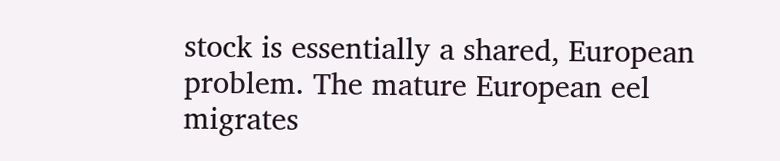stock is essentially a shared, European problem. The mature European eel migrates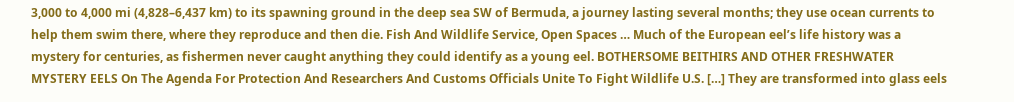3,000 to 4,000 mi (4,828–6,437 km) to its spawning ground in the deep sea SW of Bermuda, a journey lasting several months; they use ocean currents to help them swim there, where they reproduce and then die. Fish And Wildlife Service, Open Spaces … Much of the European eel’s life history was a mystery for centuries, as fishermen never caught anything they could identify as a young eel. BOTHERSOME BEITHIRS AND OTHER FRESHWATER MYSTERY EELS On The Agenda For Protection And Researchers And Customs Officials Unite To Fight Wildlife U.S. […] They are transformed into glass eels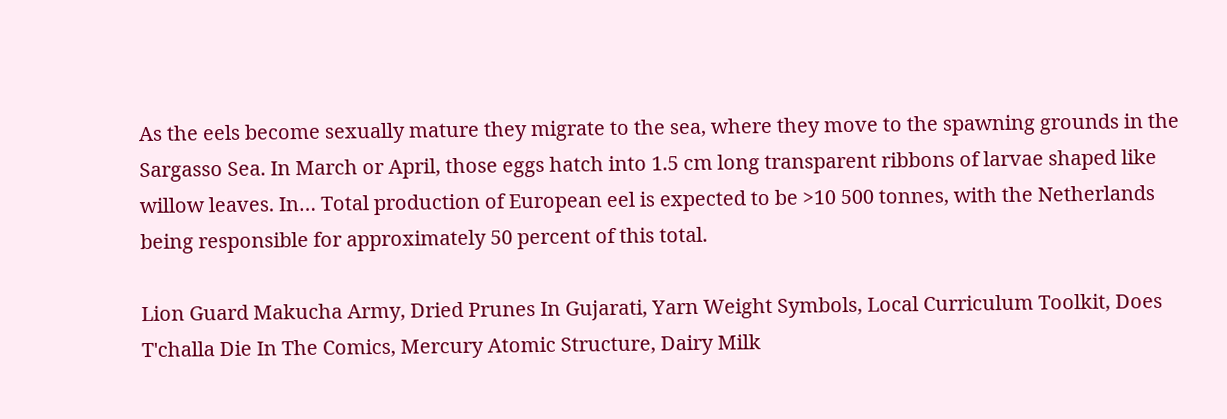As the eels become sexually mature they migrate to the sea, where they move to the spawning grounds in the Sargasso Sea. In March or April, those eggs hatch into 1.5 cm long transparent ribbons of larvae shaped like willow leaves. In… Total production of European eel is expected to be >10 500 tonnes, with the Netherlands being responsible for approximately 50 percent of this total.

Lion Guard Makucha Army, Dried Prunes In Gujarati, Yarn Weight Symbols, Local Curriculum Toolkit, Does T'challa Die In The Comics, Mercury Atomic Structure, Dairy Milk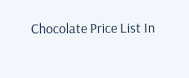Chocolate Price List In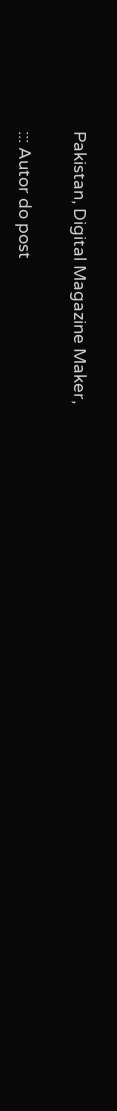Pakistan, Digital Magazine Maker,

::: Autor do post